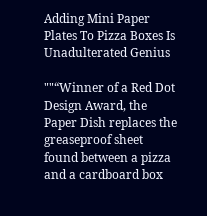Adding Mini Paper Plates To Pizza Boxes Is Unadulterated Genius

""“Winner of a Red Dot Design Award, the Paper Dish replaces the greaseproof sheet found between a pizza and a cardboard box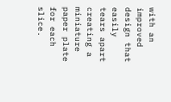with an improved design that easily tears apart creating a miniature paper plate for each slice.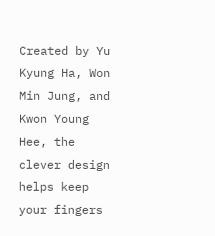Created by Yu Kyung Ha, Won Min Jung, and Kwon Young Hee, the clever design helps keep your fingers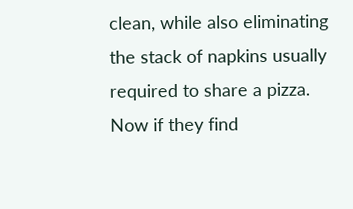clean, while also eliminating the stack of napkins usually required to share a pizza. Now if they find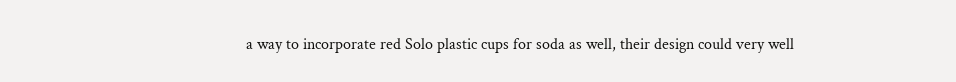a way to incorporate red Solo plastic cups for soda as well, their design could very well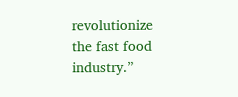revolutionize the fast food industry.”